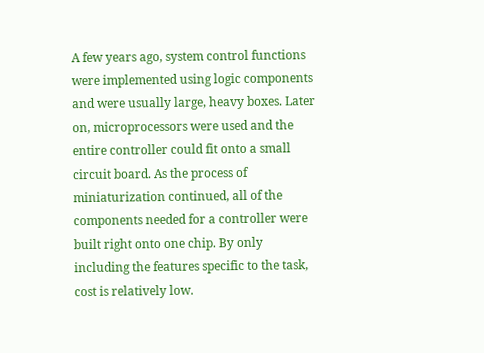A few years ago, system control functions were implemented using logic components and were usually large, heavy boxes. Later on, microprocessors were used and the entire controller could fit onto a small circuit board. As the process of miniaturization continued, all of the components needed for a controller were built right onto one chip. By only including the features specific to the task, cost is relatively low.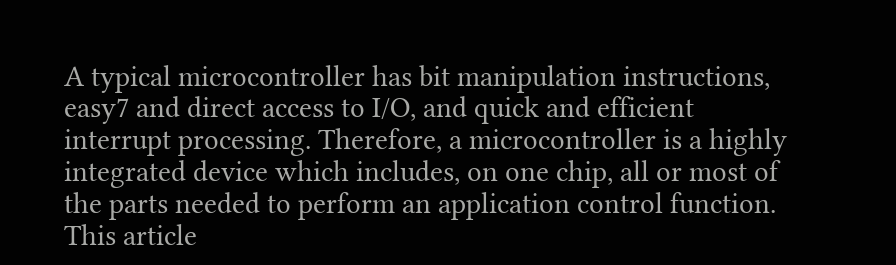A typical microcontroller has bit manipulation instructions, easy7 and direct access to I/O, and quick and efficient interrupt processing. Therefore, a microcontroller is a highly integrated device which includes, on one chip, all or most of the parts needed to perform an application control function. This article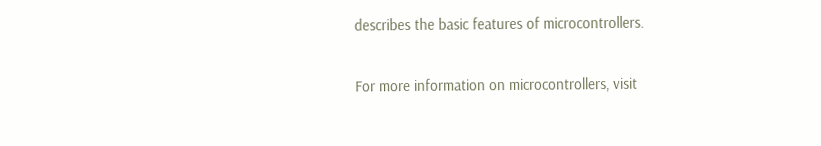describes the basic features of microcontrollers.

For more information on microcontrollers, visit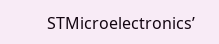STMicroelectronics’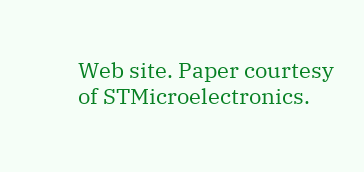Web site. Paper courtesy of STMicroelectronics.